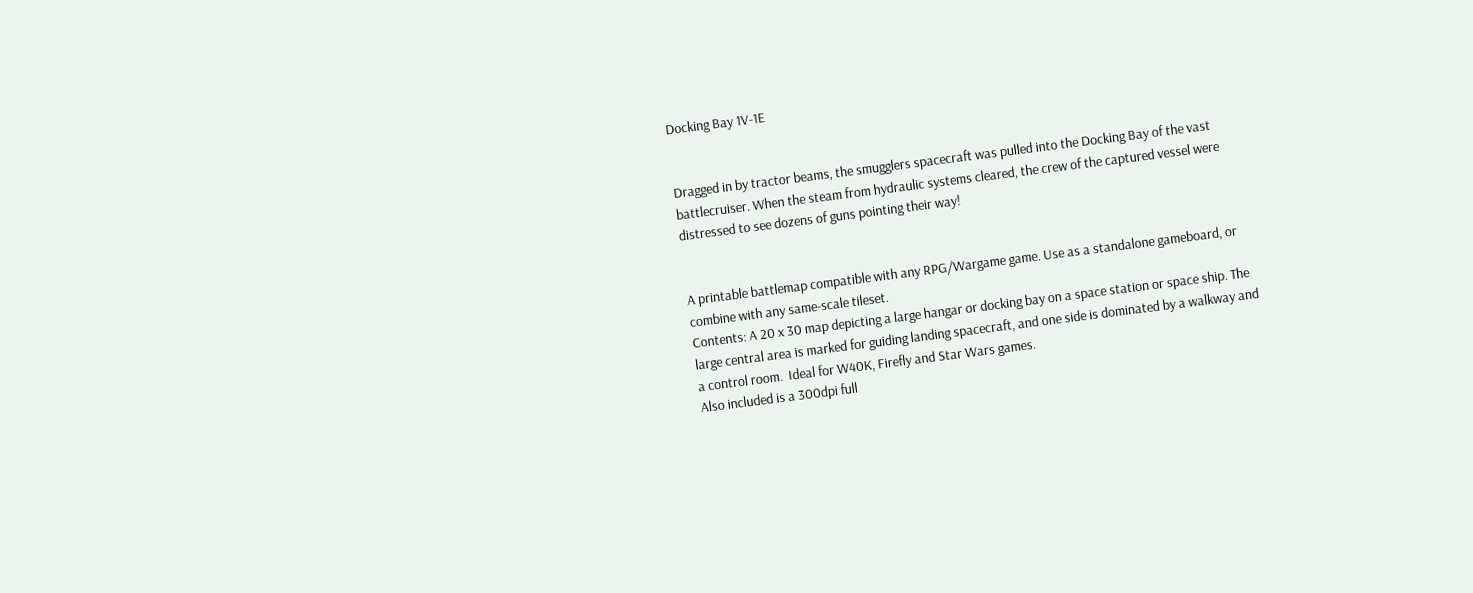Docking Bay 1V-1E


Dragged in by tractor beams, the smugglers spacecraft was pulled into the Docking Bay of the vast battlecruiser. When the steam from hydraulic systems cleared, the crew of the captured vessel were distressed to see dozens of guns pointing their way!


A printable battlemap compatible with any RPG/Wargame game. Use as a standalone gameboard, or combine with any same-scale tileset.
Contents: A 20 x 30 map depicting a large hangar or docking bay on a space station or space ship. The large central area is marked for guiding landing spacecraft, and one side is dominated by a walkway and a control room.  Ideal for W40K, Firefly and Star Wars games.
Also included is a 300dpi full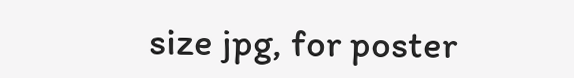size jpg, for poster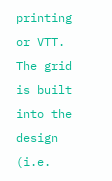printing or VTT. The grid is built into the design (i.e.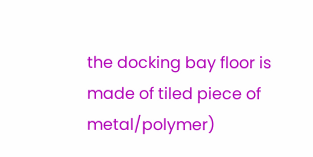the docking bay floor is made of tiled piece of metal/polymer)